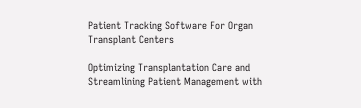Patient Tracking Software For Organ Transplant Centers

Optimizing Transplantation Care and Streamlining Patient Management with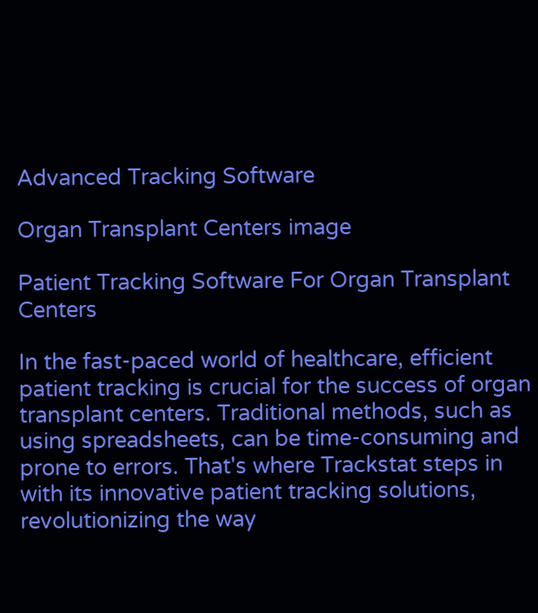Advanced Tracking Software

Organ Transplant Centers image

Patient Tracking Software For Organ Transplant Centers

In the fast-paced world of healthcare, efficient patient tracking is crucial for the success of organ transplant centers. Traditional methods, such as using spreadsheets, can be time-consuming and prone to errors. That's where Trackstat steps in with its innovative patient tracking solutions, revolutionizing the way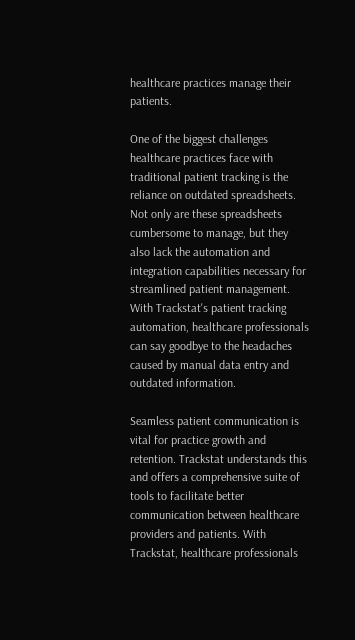healthcare practices manage their patients.

One of the biggest challenges healthcare practices face with traditional patient tracking is the reliance on outdated spreadsheets. Not only are these spreadsheets cumbersome to manage, but they also lack the automation and integration capabilities necessary for streamlined patient management. With Trackstat's patient tracking automation, healthcare professionals can say goodbye to the headaches caused by manual data entry and outdated information.

Seamless patient communication is vital for practice growth and retention. Trackstat understands this and offers a comprehensive suite of tools to facilitate better communication between healthcare providers and patients. With Trackstat, healthcare professionals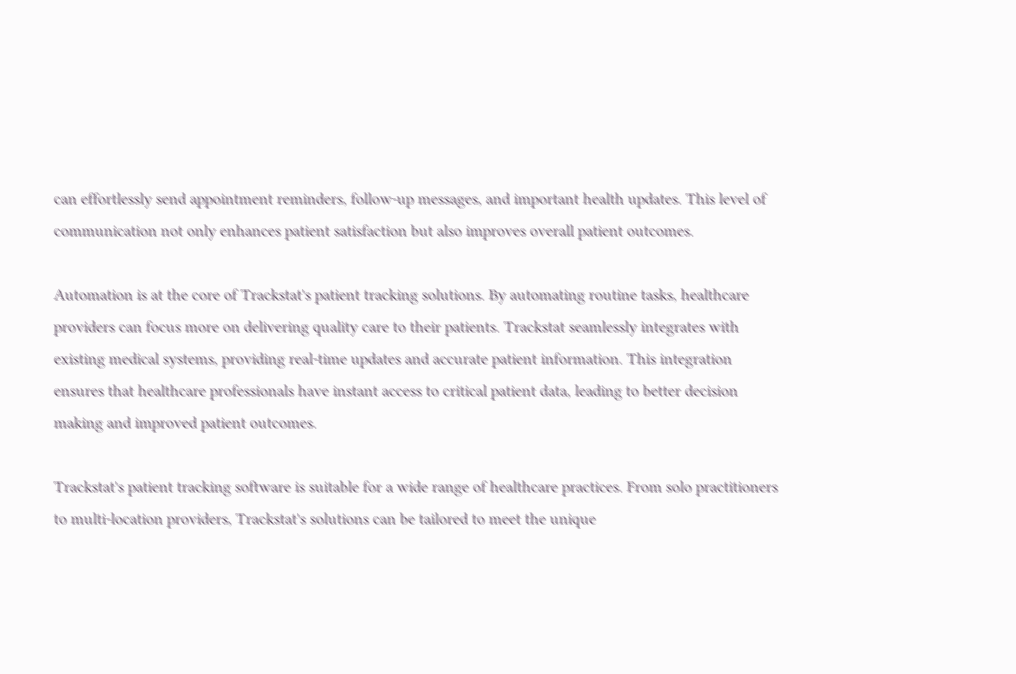can effortlessly send appointment reminders, follow-up messages, and important health updates. This level of communication not only enhances patient satisfaction but also improves overall patient outcomes.

Automation is at the core of Trackstat's patient tracking solutions. By automating routine tasks, healthcare providers can focus more on delivering quality care to their patients. Trackstat seamlessly integrates with existing medical systems, providing real-time updates and accurate patient information. This integration ensures that healthcare professionals have instant access to critical patient data, leading to better decision making and improved patient outcomes.

Trackstat's patient tracking software is suitable for a wide range of healthcare practices. From solo practitioners to multi-location providers, Trackstat's solutions can be tailored to meet the unique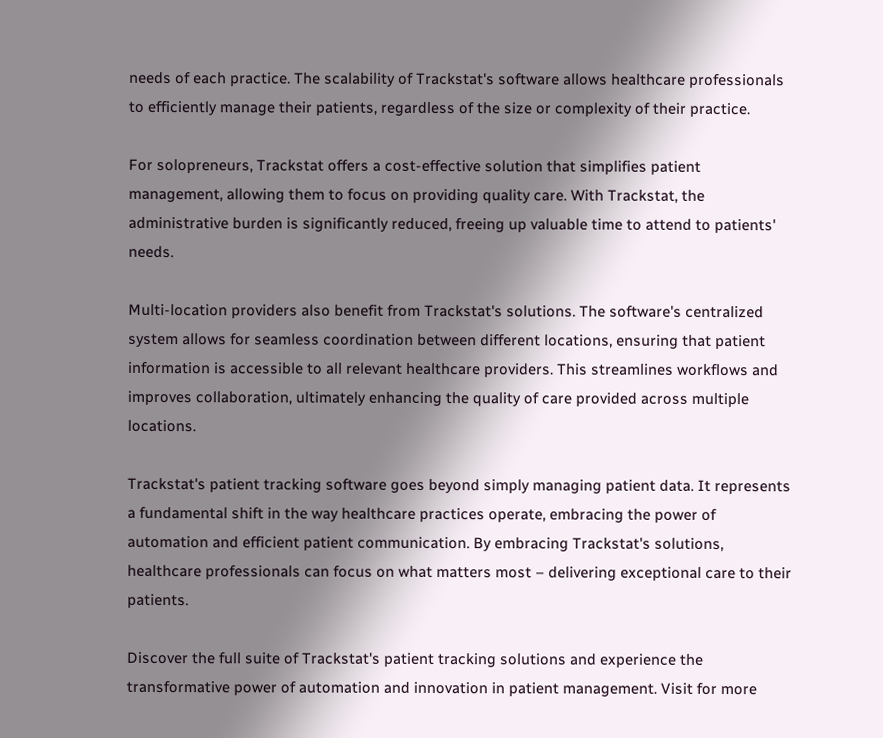needs of each practice. The scalability of Trackstat's software allows healthcare professionals to efficiently manage their patients, regardless of the size or complexity of their practice.

For solopreneurs, Trackstat offers a cost-effective solution that simplifies patient management, allowing them to focus on providing quality care. With Trackstat, the administrative burden is significantly reduced, freeing up valuable time to attend to patients' needs.

Multi-location providers also benefit from Trackstat's solutions. The software's centralized system allows for seamless coordination between different locations, ensuring that patient information is accessible to all relevant healthcare providers. This streamlines workflows and improves collaboration, ultimately enhancing the quality of care provided across multiple locations.

Trackstat's patient tracking software goes beyond simply managing patient data. It represents a fundamental shift in the way healthcare practices operate, embracing the power of automation and efficient patient communication. By embracing Trackstat's solutions, healthcare professionals can focus on what matters most – delivering exceptional care to their patients.

Discover the full suite of Trackstat's patient tracking solutions and experience the transformative power of automation and innovation in patient management. Visit for more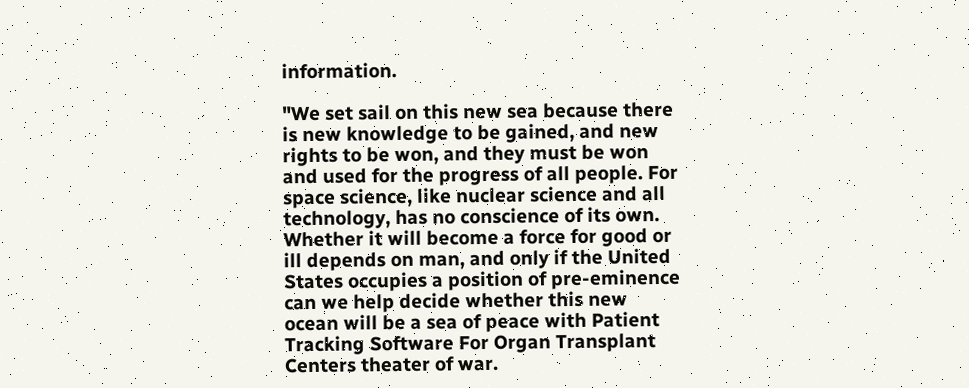information.

"We set sail on this new sea because there is new knowledge to be gained, and new rights to be won, and they must be won and used for the progress of all people. For space science, like nuclear science and all technology, has no conscience of its own. Whether it will become a force for good or ill depends on man, and only if the United States occupies a position of pre-eminence can we help decide whether this new ocean will be a sea of peace with Patient Tracking Software For Organ Transplant Centers theater of war.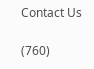Contact Us

(760)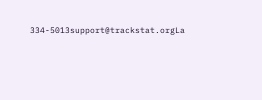334-5013support@trackstat.orgLa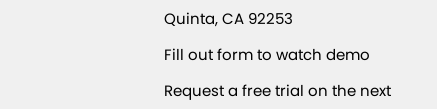Quinta, CA 92253

Fill out form to watch demo

Request a free trial on the next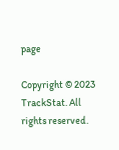page

Copyright © 2023 TrackStat. All rights reserved.